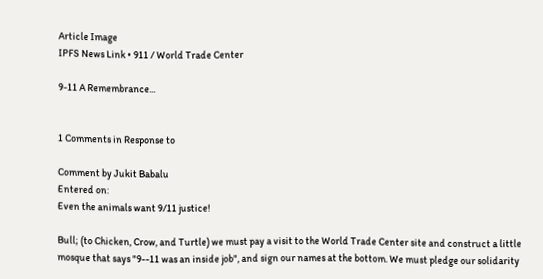Article Image
IPFS News Link • 911 / World Trade Center

9-11 A Remembrance...


1 Comments in Response to

Comment by Jukit Babalu
Entered on:
Even the animals want 9/11 justice!

Bull; (to Chicken, Crow, and Turtle) we must pay a visit to the World Trade Center site and construct a little mosque that says "9--11 was an inside job", and sign our names at the bottom. We must pledge our solidarity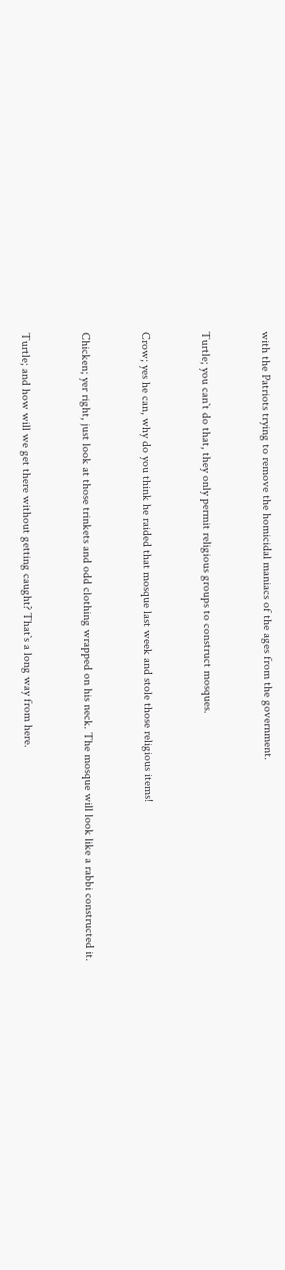with the Patriots trying to remove the homicidal maniacs of the ages from the government.


Turtle; you can`t do that, they only permit religious groups to construct mosques.


Crow; yes he can, why do you think he raided that mosque last week and stole those religious items!


Chicken; yer right, just look at those trinkets and odd clothing wrapped on his neck. The mosque will look like a rabbi constructed it.


Turtle; and how will we get there without getting caught? That`s a long way from here.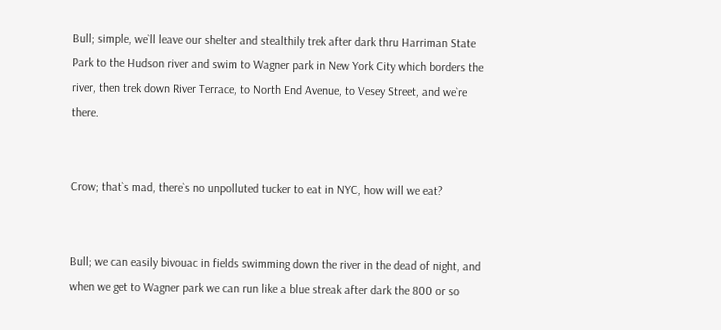Bull; simple, we`ll leave our shelter and stealthily trek after dark thru Harriman State Park to the Hudson river and swim to Wagner park in New York City which borders the river, then trek down River Terrace, to North End Avenue, to Vesey Street, and we`re there.


Crow; that`s mad, there`s no unpolluted tucker to eat in NYC, how will we eat?


Bull; we can easily bivouac in fields swimming down the river in the dead of night, and when we get to Wagner park we can run like a blue streak after dark the 800 or so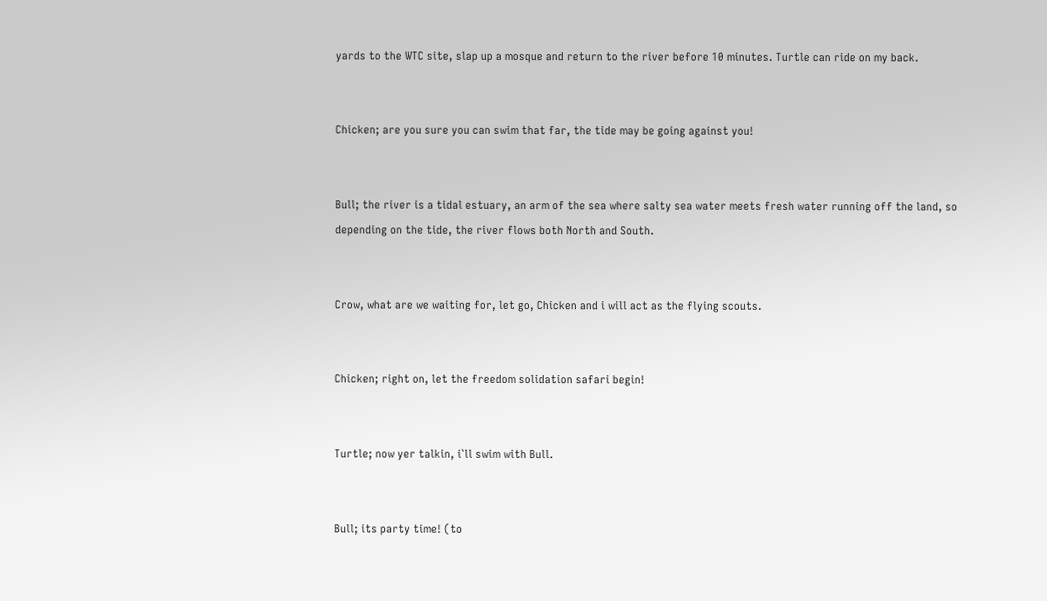yards to the WTC site, slap up a mosque and return to the river before 10 minutes. Turtle can ride on my back.


Chicken; are you sure you can swim that far, the tide may be going against you!


Bull; the river is a tidal estuary, an arm of the sea where salty sea water meets fresh water running off the land, so depending on the tide, the river flows both North and South.


Crow, what are we waiting for, let go, Chicken and i will act as the flying scouts.


Chicken; right on, let the freedom solidation safari begin!


Turtle; now yer talkin, i`ll swim with Bull.


Bull; its party time! (to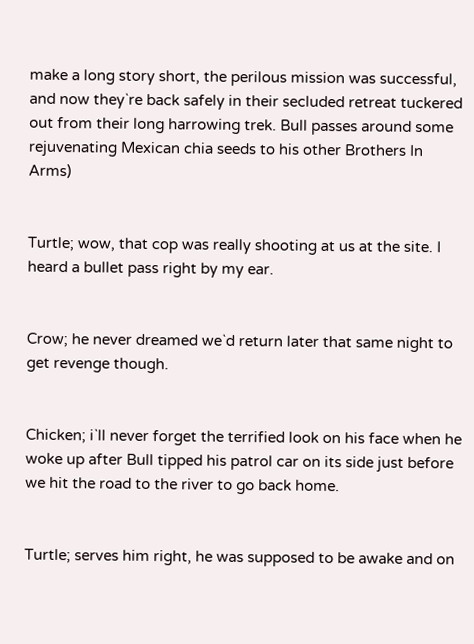make a long story short, the perilous mission was successful, and now they`re back safely in their secluded retreat tuckered out from their long harrowing trek. Bull passes around some rejuvenating Mexican chia seeds to his other Brothers In Arms)


Turtle; wow, that cop was really shooting at us at the site. I heard a bullet pass right by my ear.


Crow; he never dreamed we`d return later that same night to get revenge though.


Chicken; i`ll never forget the terrified look on his face when he woke up after Bull tipped his patrol car on its side just before we hit the road to the river to go back home.


Turtle; serves him right, he was supposed to be awake and on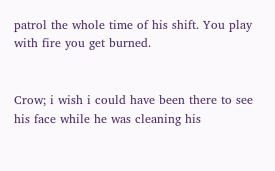patrol the whole time of his shift. You play with fire you get burned.


Crow; i wish i could have been there to see his face while he was cleaning his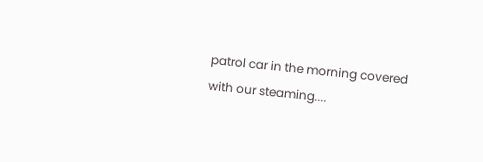patrol car in the morning covered with our steaming....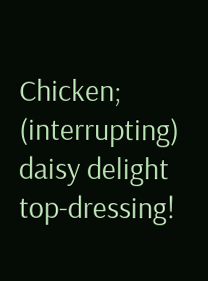Chicken; (interrupting) daisy delight top-dressing!